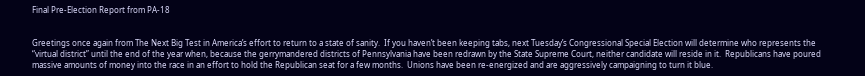Final Pre-Election Report from PA-18


Greetings once again from The Next Big Test in America’s effort to return to a state of sanity.  If you haven’t been keeping tabs, next Tuesday’s Congressional Special Election will determine who represents the “virtual district” until the end of the year when, because the gerrymandered districts of Pennsylvania have been redrawn by the State Supreme Court, neither candidate will reside in it.  Republicans have poured massive amounts of money into the race in an effort to hold the Republican seat for a few months.  Unions have been re-energized and are aggressively campaigning to turn it blue.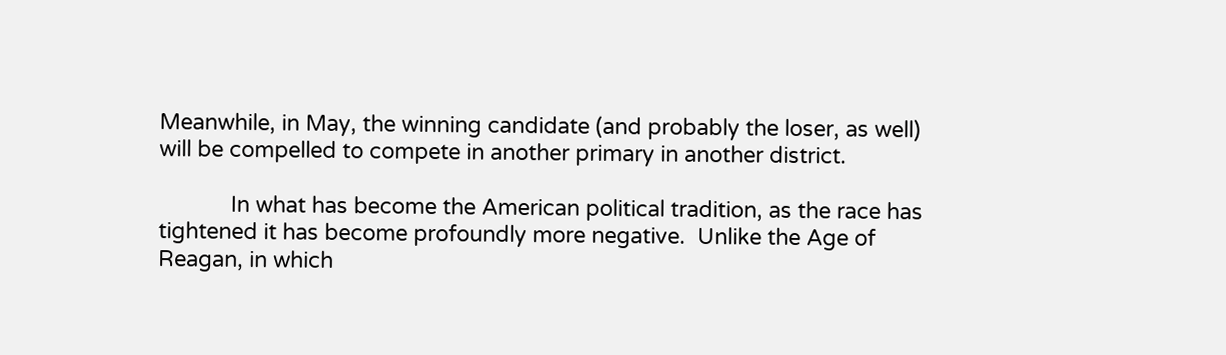Meanwhile, in May, the winning candidate (and probably the loser, as well) will be compelled to compete in another primary in another district.

            In what has become the American political tradition, as the race has tightened it has become profoundly more negative.  Unlike the Age of Reagan, in which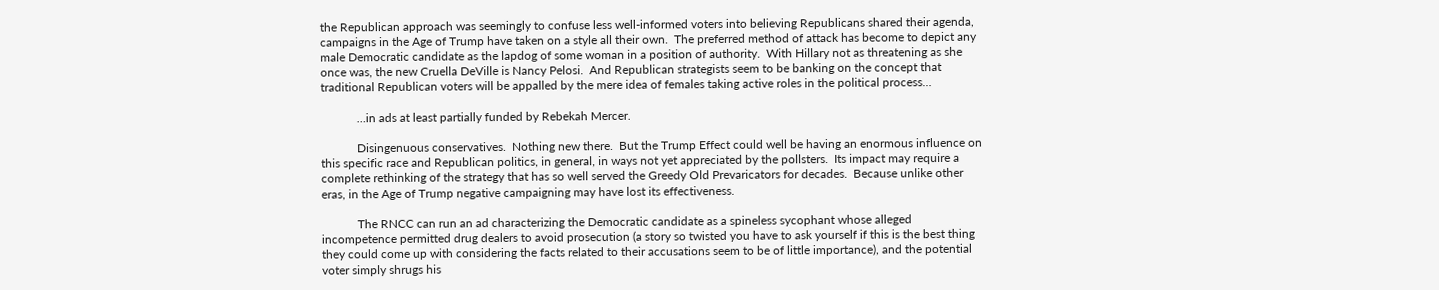the Republican approach was seemingly to confuse less well-informed voters into believing Republicans shared their agenda, campaigns in the Age of Trump have taken on a style all their own.  The preferred method of attack has become to depict any male Democratic candidate as the lapdog of some woman in a position of authority.  With Hillary not as threatening as she once was, the new Cruella DeVille is Nancy Pelosi.  And Republican strategists seem to be banking on the concept that traditional Republican voters will be appalled by the mere idea of females taking active roles in the political process…

            …in ads at least partially funded by Rebekah Mercer.

            Disingenuous conservatives.  Nothing new there.  But the Trump Effect could well be having an enormous influence on this specific race and Republican politics, in general, in ways not yet appreciated by the pollsters.  Its impact may require a complete rethinking of the strategy that has so well served the Greedy Old Prevaricators for decades.  Because unlike other eras, in the Age of Trump negative campaigning may have lost its effectiveness.

            The RNCC can run an ad characterizing the Democratic candidate as a spineless sycophant whose alleged incompetence permitted drug dealers to avoid prosecution (a story so twisted you have to ask yourself if this is the best thing they could come up with considering the facts related to their accusations seem to be of little importance), and the potential voter simply shrugs his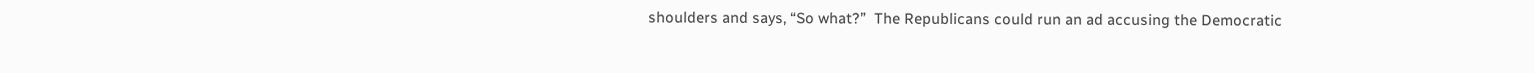shoulders and says, “So what?”  The Republicans could run an ad accusing the Democratic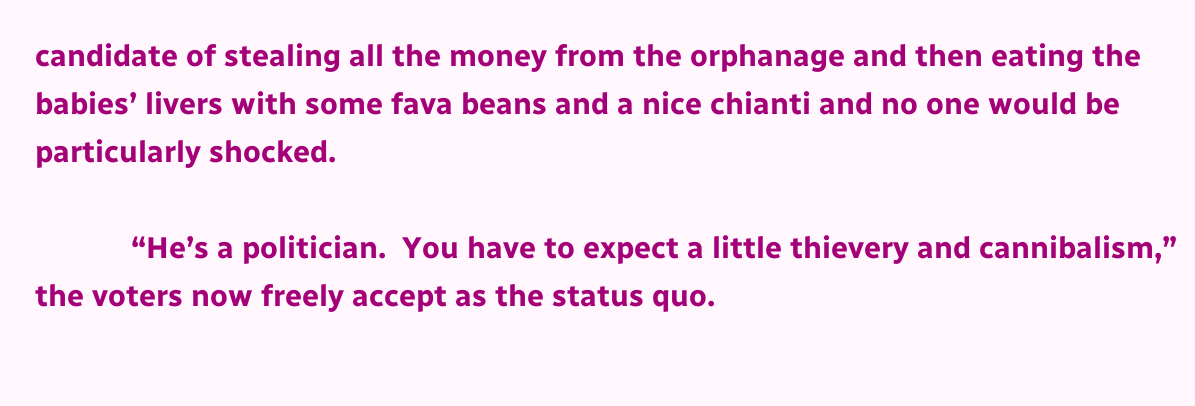candidate of stealing all the money from the orphanage and then eating the babies’ livers with some fava beans and a nice chianti and no one would be particularly shocked.

            “He’s a politician.  You have to expect a little thievery and cannibalism,” the voters now freely accept as the status quo.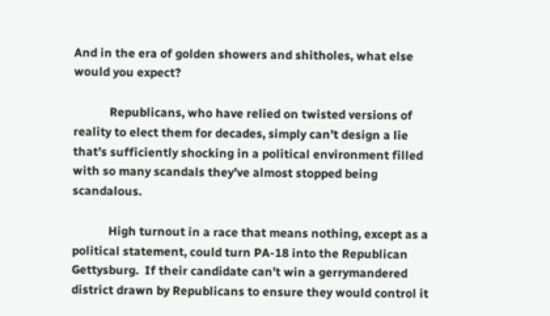And in the era of golden showers and shitholes, what else would you expect?

            Republicans, who have relied on twisted versions of reality to elect them for decades, simply can’t design a lie that’s sufficiently shocking in a political environment filled with so many scandals they’ve almost stopped being scandalous.

            High turnout in a race that means nothing, except as a political statement, could turn PA-18 into the Republican Gettysburg.  If their candidate can’t win a gerrymandered district drawn by Republicans to ensure they would control it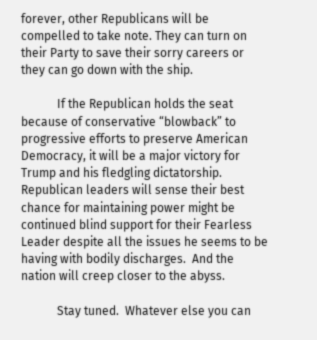forever, other Republicans will be compelled to take note. They can turn on their Party to save their sorry careers or they can go down with the ship.

            If the Republican holds the seat because of conservative “blowback” to progressive efforts to preserve American Democracy, it will be a major victory for Trump and his fledgling dictatorship.  Republican leaders will sense their best chance for maintaining power might be continued blind support for their Fearless Leader despite all the issues he seems to be having with bodily discharges.  And the nation will creep closer to the abyss.

            Stay tuned.  Whatever else you can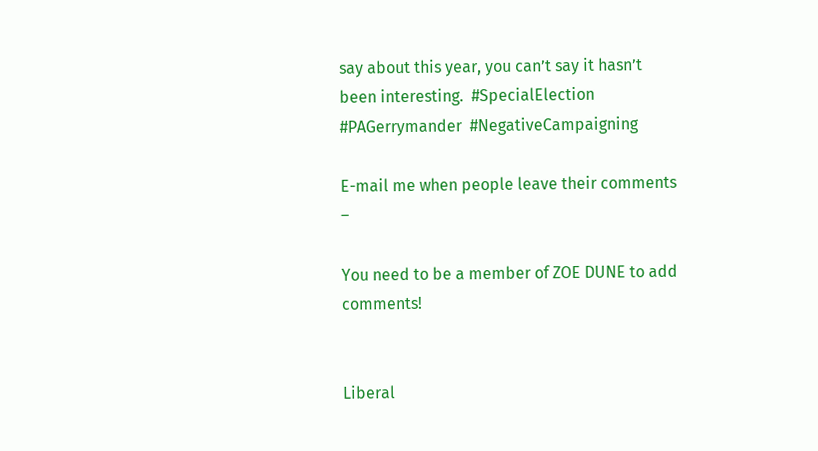say about this year, you can’t say it hasn’t been interesting.  #SpecialElection  #PAGerrymander  #NegativeCampaigning

E-mail me when people leave their comments –

You need to be a member of ZOE DUNE to add comments!


Liberal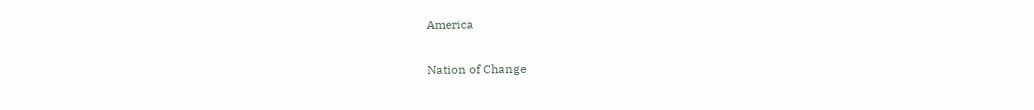America

Nation of Change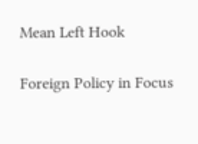Mean Left Hook

Foreign Policy in Focus